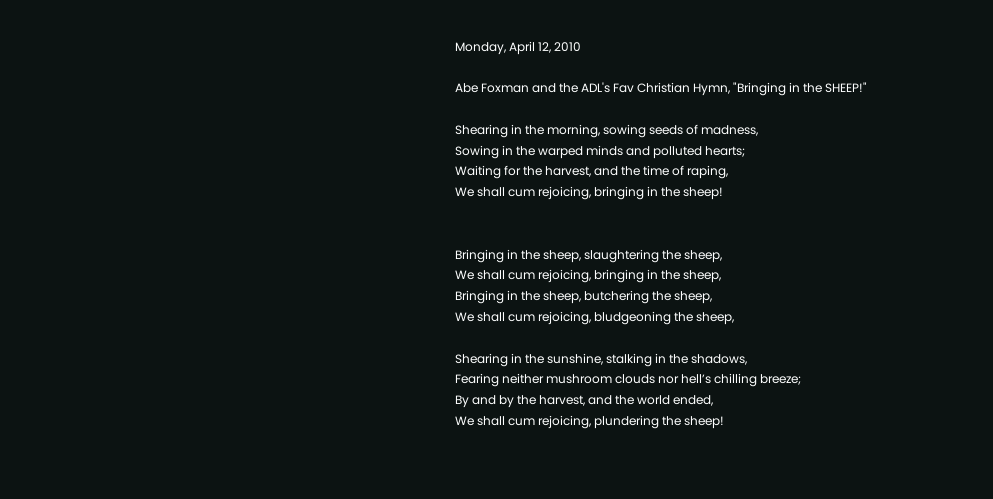Monday, April 12, 2010

Abe Foxman and the ADL's Fav Christian Hymn, "Bringing in the SHEEP!"

Shearing in the morning, sowing seeds of madness,
Sowing in the warped minds and polluted hearts;
Waiting for the harvest, and the time of raping,
We shall cum rejoicing, bringing in the sheep!


Bringing in the sheep, slaughtering the sheep,
We shall cum rejoicing, bringing in the sheep,
Bringing in the sheep, butchering the sheep,
We shall cum rejoicing, bludgeoning the sheep,

Shearing in the sunshine, stalking in the shadows,
Fearing neither mushroom clouds nor hell’s chilling breeze;
By and by the harvest, and the world ended,
We shall cum rejoicing, plundering the sheep!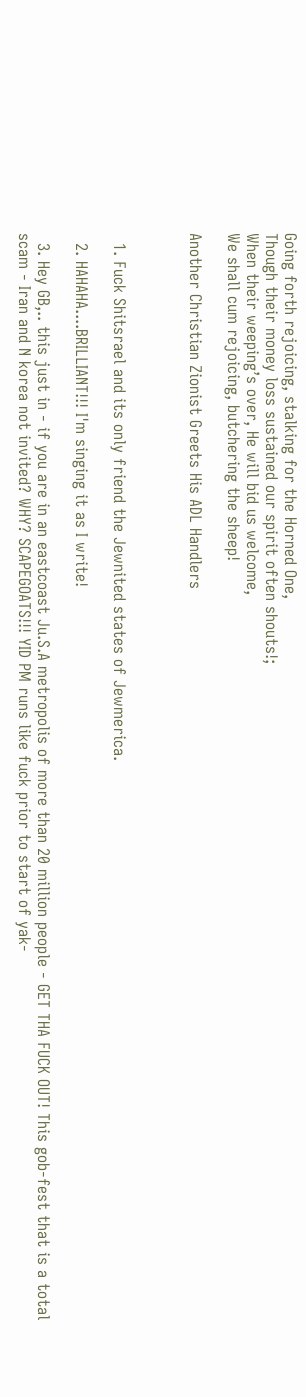Going forth rejoicing, stalking for the Horned One,
Though their money loss sustained our spirit often shouts!;
When their weeping’s over, He will bid us welcome,
We shall cum rejoicing, butchering the sheep!

Another Christian Zionist Greets His ADL Handlers



  1. Fuck Shitsrael and its only friend the Jewnited states of Jewmerica.

  2. HAHAHA....BRILLIANT!!! I'm singing it as I write!

  3. Hey GB,.. this just in - if you are in an eastcoast Ju.S.A metropolis of more than 20 million people - GET THA FUCK OUT! This gob-fest that is a total scam - Iran and N korea not invited? WHY? SCAPEGOATS!!! YID PM runs like fuck prior to start of yak-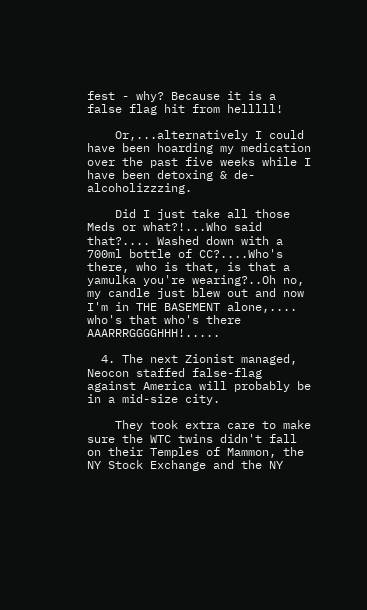fest - why? Because it is a false flag hit from helllll!

    Or,...alternatively I could have been hoarding my medication over the past five weeks while I have been detoxing & de-alcoholizzzing.

    Did I just take all those Meds or what?!...Who said that?.... Washed down with a 700ml bottle of CC?....Who's there, who is that, is that a yamulka you're wearing?..Oh no, my candle just blew out and now I'm in THE BASEMENT alone,.... who's that who's there AAARRRGGGGHHH!.....

  4. The next Zionist managed, Neocon staffed false-flag against America will probably be in a mid-size city.

    They took extra care to make sure the WTC twins didn't fall on their Temples of Mammon, the NY Stock Exchange and the NY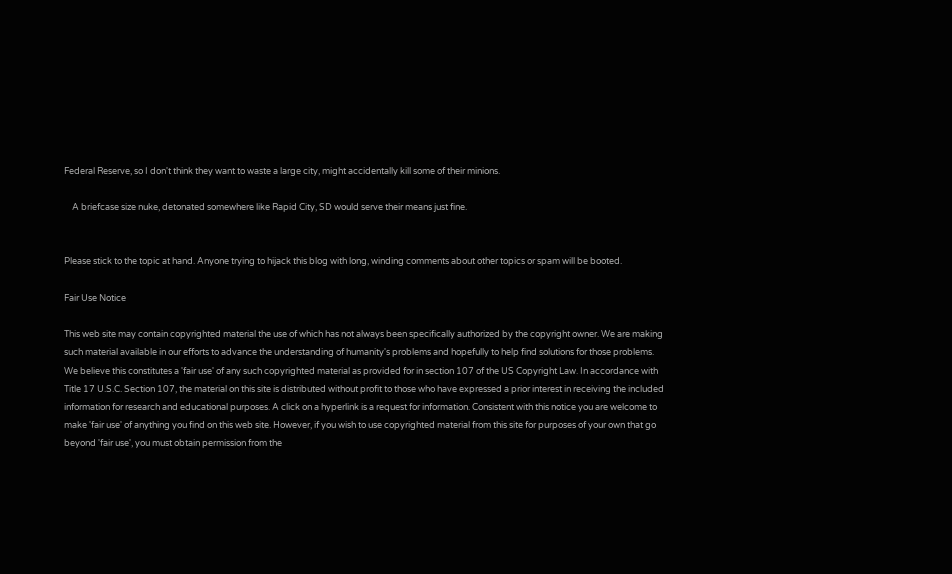Federal Reserve, so I don't think they want to waste a large city, might accidentally kill some of their minions.

    A briefcase size nuke, detonated somewhere like Rapid City, SD would serve their means just fine.


Please stick to the topic at hand. Anyone trying to hijack this blog with long, winding comments about other topics or spam will be booted.

Fair Use Notice

This web site may contain copyrighted material the use of which has not always been specifically authorized by the copyright owner. We are making such material available in our efforts to advance the understanding of humanity's problems and hopefully to help find solutions for those problems. We believe this constitutes a 'fair use' of any such copyrighted material as provided for in section 107 of the US Copyright Law. In accordance with Title 17 U.S.C. Section 107, the material on this site is distributed without profit to those who have expressed a prior interest in receiving the included information for research and educational purposes. A click on a hyperlink is a request for information. Consistent with this notice you are welcome to make 'fair use' of anything you find on this web site. However, if you wish to use copyrighted material from this site for purposes of your own that go beyond 'fair use', you must obtain permission from the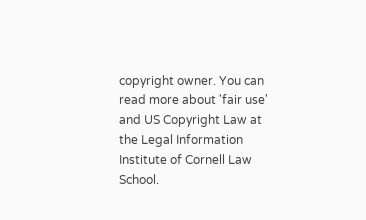copyright owner. You can read more about 'fair use' and US Copyright Law at the Legal Information Institute of Cornell Law School.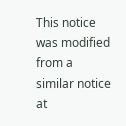This notice was modified from a similar notice at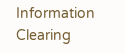Information Clearing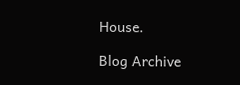House.

Blog Archive